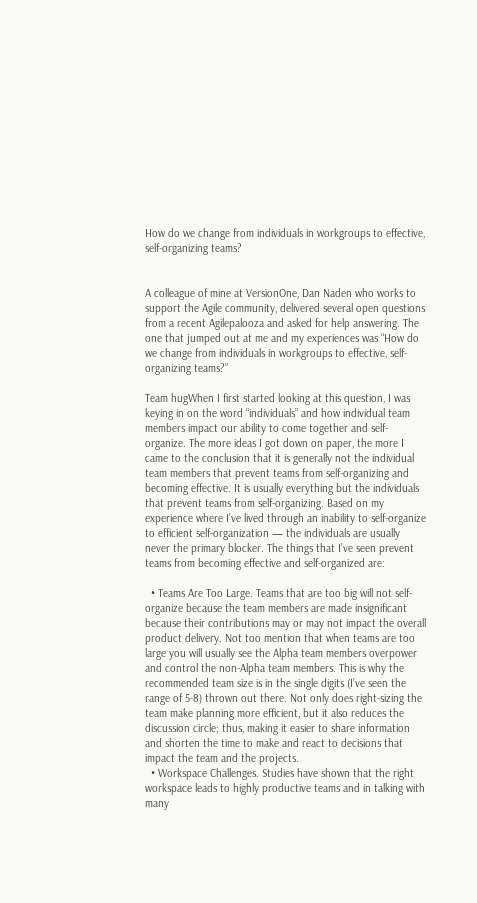How do we change from individuals in workgroups to effective, self-organizing teams?


A colleague of mine at VersionOne, Dan Naden who works to support the Agile community, delivered several open questions from a recent Agilepalooza and asked for help answering. The one that jumped out at me and my experiences was “How do we change from individuals in workgroups to effective, self-organizing teams?”

Team hugWhen I first started looking at this question, I was keying in on the word “individuals” and how individual team members impact our ability to come together and self-organize. The more ideas I got down on paper, the more I came to the conclusion that it is generally not the individual team members that prevent teams from self-organizing and becoming effective. It is usually everything but the individuals that prevent teams from self-organizing. Based on my experience where I’ve lived through an inability to self-organize to efficient self-organization — the individuals are usually never the primary blocker. The things that I’ve seen prevent teams from becoming effective and self-organized are:

  • Teams Are Too Large. Teams that are too big will not self-organize because the team members are made insignificant because their contributions may or may not impact the overall product delivery. Not too mention that when teams are too large you will usually see the Alpha team members overpower and control the non-Alpha team members. This is why the recommended team size is in the single digits (I’ve seen the range of 5-8) thrown out there. Not only does right-sizing the team make planning more efficient, but it also reduces the discussion circle; thus, making it easier to share information and shorten the time to make and react to decisions that impact the team and the projects.
  • Workspace Challenges. Studies have shown that the right workspace leads to highly productive teams and in talking with many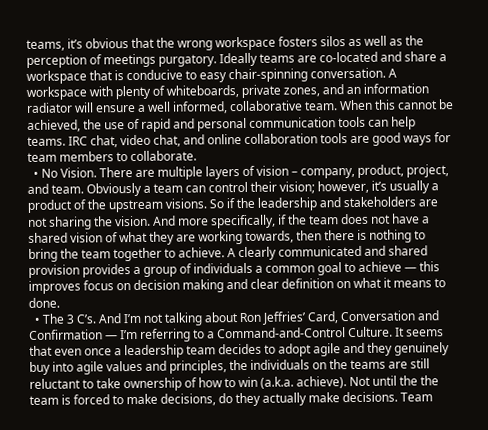teams, it’s obvious that the wrong workspace fosters silos as well as the perception of meetings purgatory. Ideally teams are co-located and share a workspace that is conducive to easy chair-spinning conversation. A workspace with plenty of whiteboards, private zones, and an information radiator will ensure a well informed, collaborative team. When this cannot be achieved, the use of rapid and personal communication tools can help teams. IRC chat, video chat, and online collaboration tools are good ways for team members to collaborate.
  • No Vision. There are multiple layers of vision – company, product, project, and team. Obviously a team can control their vision; however, it’s usually a product of the upstream visions. So if the leadership and stakeholders are not sharing the vision. And more specifically, if the team does not have a shared vision of what they are working towards, then there is nothing to bring the team together to achieve. A clearly communicated and shared provision provides a group of individuals a common goal to achieve — this improves focus on decision making and clear definition on what it means to done.
  • The 3 C’s. And I’m not talking about Ron Jeffries’ Card, Conversation and Confirmation — I’m referring to a Command-and-Control Culture. It seems that even once a leadership team decides to adopt agile and they genuinely buy into agile values and principles, the individuals on the teams are still reluctant to take ownership of how to win (a.k.a. achieve). Not until the the team is forced to make decisions, do they actually make decisions. Team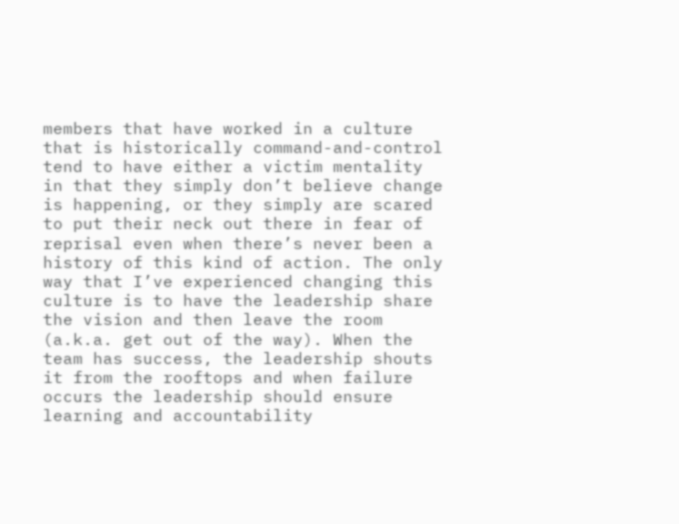members that have worked in a culture that is historically command-and-control tend to have either a victim mentality in that they simply don’t believe change is happening, or they simply are scared to put their neck out there in fear of reprisal even when there’s never been a history of this kind of action. The only way that I’ve experienced changing this culture is to have the leadership share the vision and then leave the room (a.k.a. get out of the way). When the team has success, the leadership shouts it from the rooftops and when failure occurs the leadership should ensure learning and accountability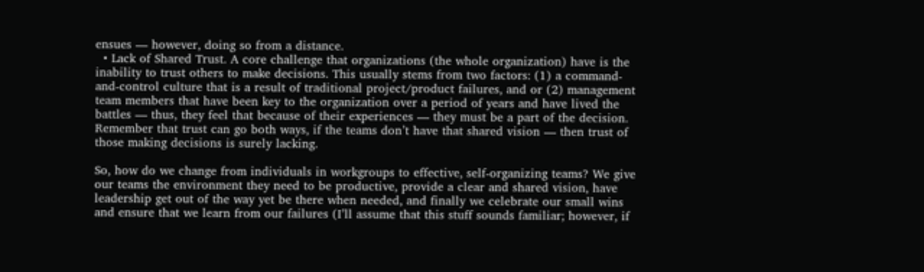ensues — however, doing so from a distance.
  • Lack of Shared Trust. A core challenge that organizations (the whole organization) have is the inability to trust others to make decisions. This usually stems from two factors: (1) a command-and-control culture that is a result of traditional project/product failures, and or (2) management team members that have been key to the organization over a period of years and have lived the battles — thus, they feel that because of their experiences — they must be a part of the decision. Remember that trust can go both ways, if the teams don’t have that shared vision — then trust of those making decisions is surely lacking.

So, how do we change from individuals in workgroups to effective, self-organizing teams? We give our teams the environment they need to be productive, provide a clear and shared vision, have leadership get out of the way yet be there when needed, and finally we celebrate our small wins and ensure that we learn from our failures (I’ll assume that this stuff sounds familiar; however, if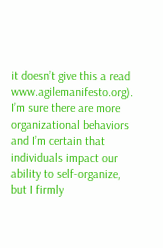it doesn’t give this a read www.agilemanifesto.org). I’m sure there are more organizational behaviors and I’m certain that individuals impact our ability to self-organize, but I firmly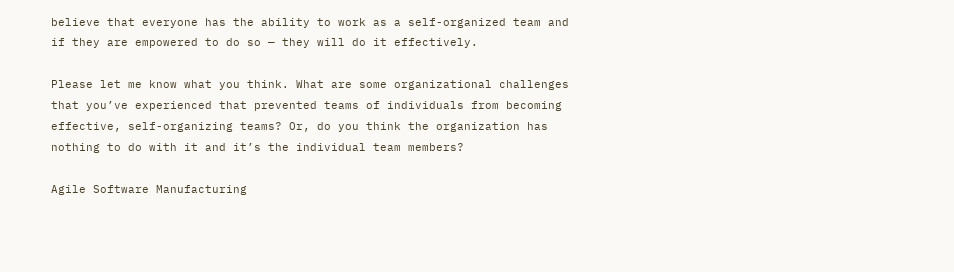believe that everyone has the ability to work as a self-organized team and if they are empowered to do so — they will do it effectively.

Please let me know what you think. What are some organizational challenges that you’ve experienced that prevented teams of individuals from becoming effective, self-organizing teams? Or, do you think the organization has nothing to do with it and it’s the individual team members?

Agile Software Manufacturing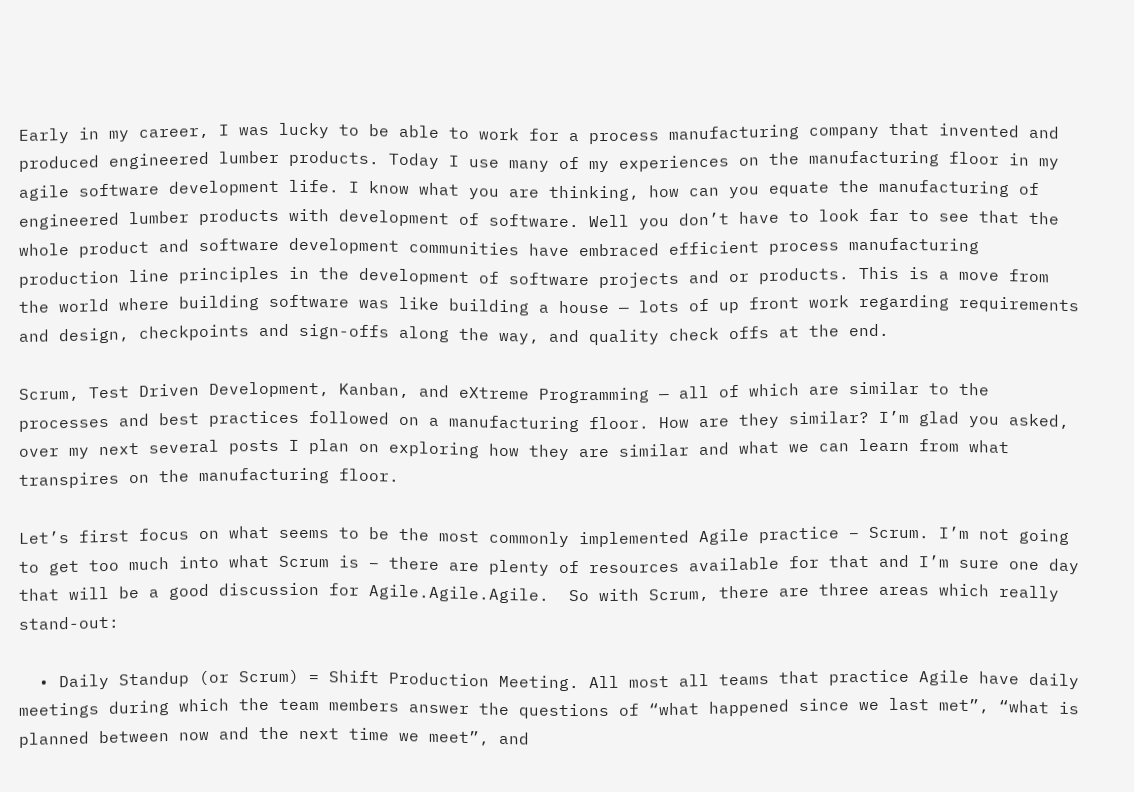Early in my career, I was lucky to be able to work for a process manufacturing company that invented and produced engineered lumber products. Today I use many of my experiences on the manufacturing floor in my agile software development life. I know what you are thinking, how can you equate the manufacturing of engineered lumber products with development of software. Well you don’t have to look far to see that the whole product and software development communities have embraced efficient process manufacturing production line principles in the development of software projects and or products. This is a move from the world where building software was like building a house — lots of up front work regarding requirements and design, checkpoints and sign-offs along the way, and quality check offs at the end.

Scrum, Test Driven Development, Kanban, and eXtreme Programming — all of which are similar to the processes and best practices followed on a manufacturing floor. How are they similar? I’m glad you asked, over my next several posts I plan on exploring how they are similar and what we can learn from what transpires on the manufacturing floor.

Let’s first focus on what seems to be the most commonly implemented Agile practice – Scrum. I’m not going to get too much into what Scrum is – there are plenty of resources available for that and I’m sure one day that will be a good discussion for Agile.Agile.Agile.  So with Scrum, there are three areas which really stand-out:

  • Daily Standup (or Scrum) = Shift Production Meeting. All most all teams that practice Agile have daily meetings during which the team members answer the questions of “what happened since we last met”, “what is planned between now and the next time we meet”, and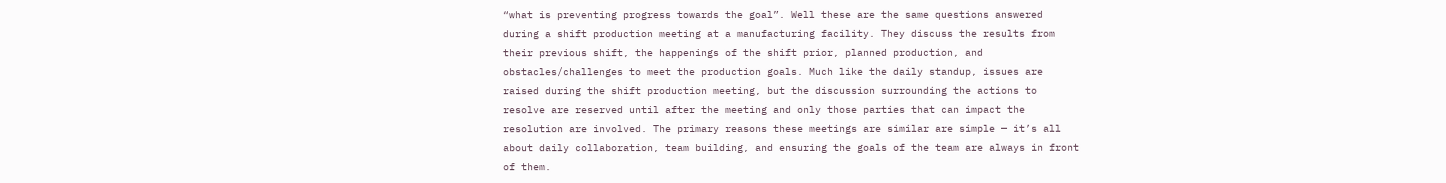“what is preventing progress towards the goal”. Well these are the same questions answered during a shift production meeting at a manufacturing facility. They discuss the results from their previous shift, the happenings of the shift prior, planned production, and obstacles/challenges to meet the production goals. Much like the daily standup, issues are raised during the shift production meeting, but the discussion surrounding the actions to resolve are reserved until after the meeting and only those parties that can impact the resolution are involved. The primary reasons these meetings are similar are simple — it’s all about daily collaboration, team building, and ensuring the goals of the team are always in front of them.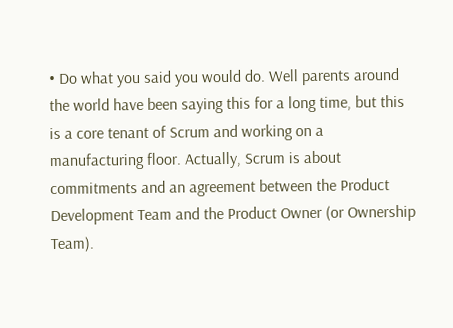• Do what you said you would do. Well parents around the world have been saying this for a long time, but this is a core tenant of Scrum and working on a manufacturing floor. Actually, Scrum is about commitments and an agreement between the Product Development Team and the Product Owner (or Ownership Team).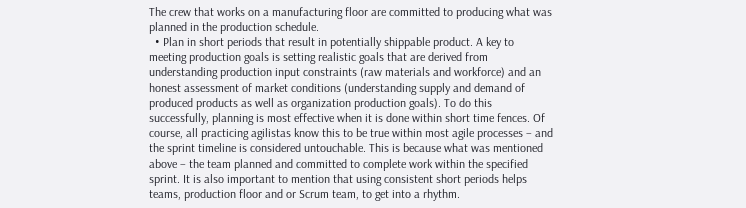The crew that works on a manufacturing floor are committed to producing what was planned in the production schedule.
  • Plan in short periods that result in potentially shippable product. A key to meeting production goals is setting realistic goals that are derived from understanding production input constraints (raw materials and workforce) and an honest assessment of market conditions (understanding supply and demand of produced products as well as organization production goals). To do this successfully, planning is most effective when it is done within short time fences. Of course, all practicing agilistas know this to be true within most agile processes – and the sprint timeline is considered untouchable. This is because what was mentioned above – the team planned and committed to complete work within the specified sprint. It is also important to mention that using consistent short periods helps teams, production floor and or Scrum team, to get into a rhythm.